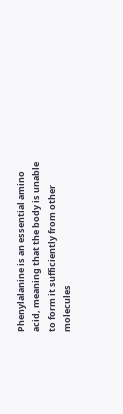Phenylalanine is an essential amino acid, meaning that the body is unable to form it sufficiently from other molecules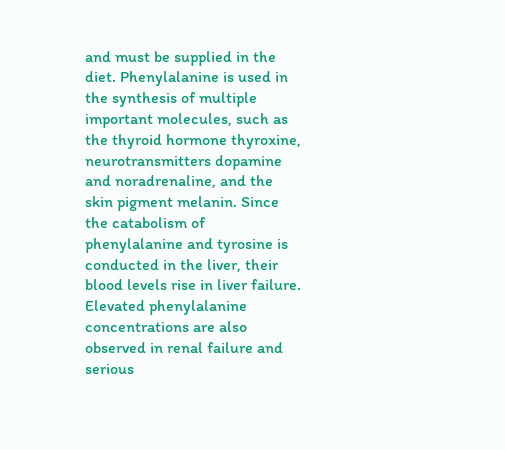and must be supplied in the diet. Phenylalanine is used in the synthesis of multiple important molecules, such as the thyroid hormone thyroxine, neurotransmitters dopamine and noradrenaline, and the skin pigment melanin. Since the catabolism of phenylalanine and tyrosine is conducted in the liver, their blood levels rise in liver failure. Elevated phenylalanine concentrations are also observed in renal failure and serious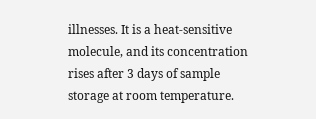illnesses. It is a heat-sensitive molecule, and its concentration rises after 3 days of sample storage at room temperature.